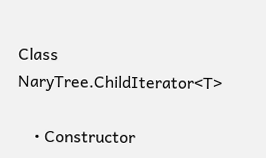Class NaryTree.ChildIterator<T>

    • Constructor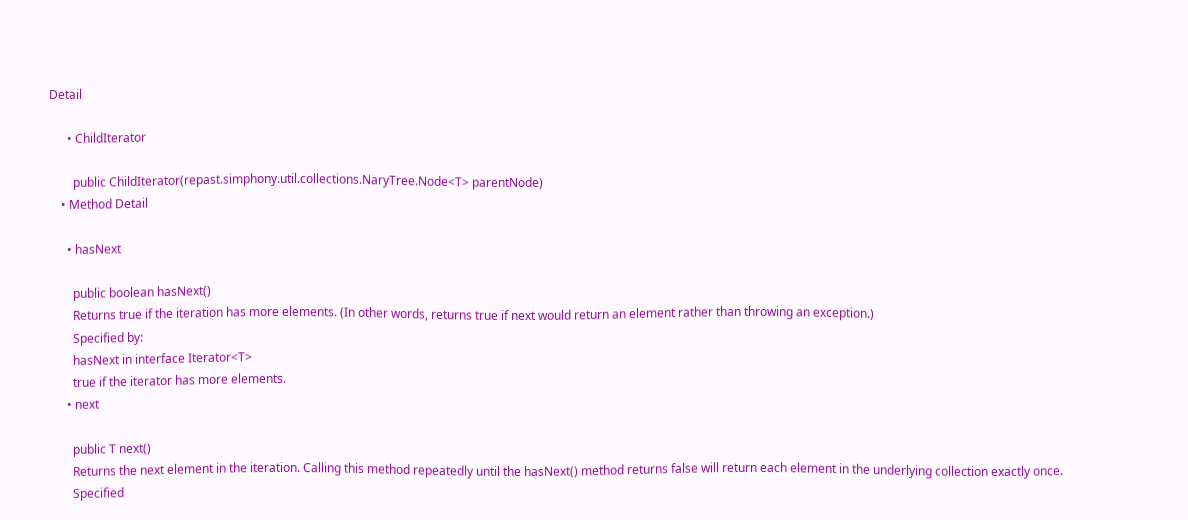Detail

      • ChildIterator

        public ChildIterator(repast.simphony.util.collections.NaryTree.Node<T> parentNode)
    • Method Detail

      • hasNext

        public boolean hasNext()
        Returns true if the iteration has more elements. (In other words, returns true if next would return an element rather than throwing an exception.)
        Specified by:
        hasNext in interface Iterator<T>
        true if the iterator has more elements.
      • next

        public T next()
        Returns the next element in the iteration. Calling this method repeatedly until the hasNext() method returns false will return each element in the underlying collection exactly once.
        Specified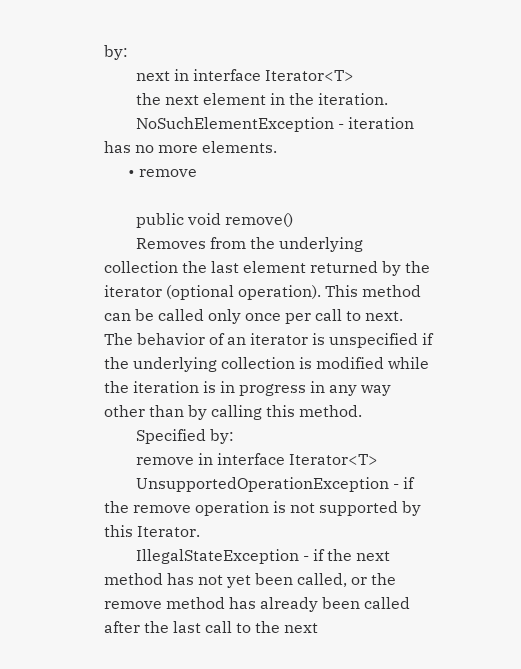by:
        next in interface Iterator<T>
        the next element in the iteration.
        NoSuchElementException - iteration has no more elements.
      • remove

        public void remove()
        Removes from the underlying collection the last element returned by the iterator (optional operation). This method can be called only once per call to next. The behavior of an iterator is unspecified if the underlying collection is modified while the iteration is in progress in any way other than by calling this method.
        Specified by:
        remove in interface Iterator<T>
        UnsupportedOperationException - if the remove operation is not supported by this Iterator.
        IllegalStateException - if the next method has not yet been called, or the remove method has already been called after the last call to the next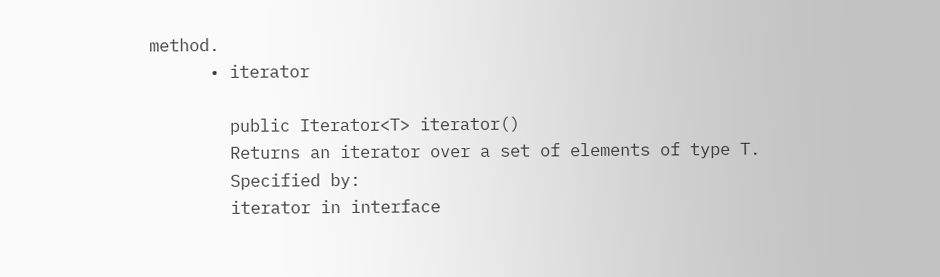method.
      • iterator

        public Iterator<T> iterator()
        Returns an iterator over a set of elements of type T.
        Specified by:
        iterator in interface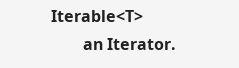Iterable<T>
        an Iterator.